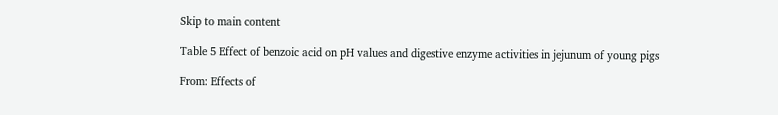Skip to main content

Table 5 Effect of benzoic acid on pH values and digestive enzyme activities in jejunum of young pigs

From: Effects of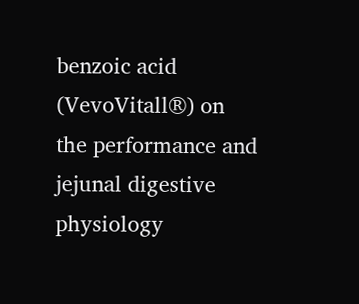benzoic acid (VevoVitall®) on the performance and jejunal digestive physiology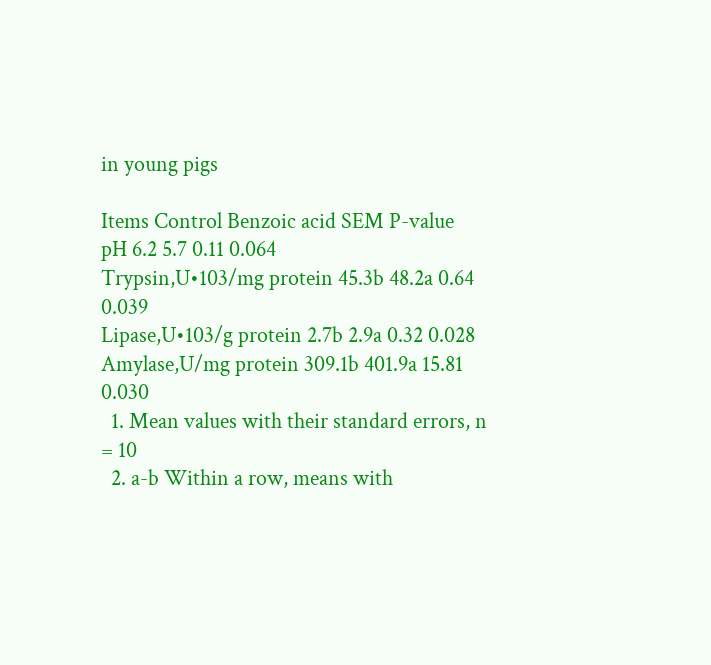in young pigs

Items Control Benzoic acid SEM P-value
pH 6.2 5.7 0.11 0.064
Trypsin,U•103/mg protein 45.3b 48.2a 0.64 0.039
Lipase,U•103/g protein 2.7b 2.9a 0.32 0.028
Amylase,U/mg protein 309.1b 401.9a 15.81 0.030
  1. Mean values with their standard errors, n = 10
  2. a-b Within a row, means with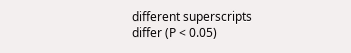different superscripts differ (P < 0.05)